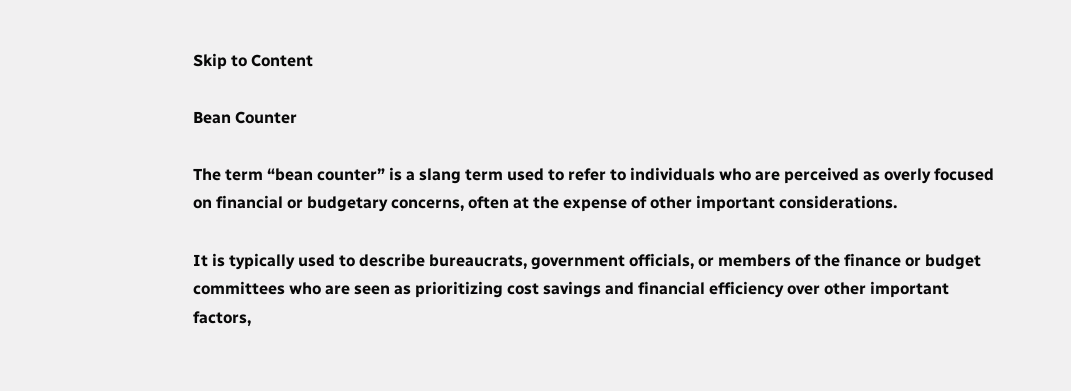Skip to Content

Bean Counter

The term “bean counter” is a slang term used to refer to individuals who are perceived as overly focused on financial or budgetary concerns, often at the expense of other important considerations.

It is typically used to describe bureaucrats, government officials, or members of the finance or budget committees who are seen as prioritizing cost savings and financial efficiency over other important factors,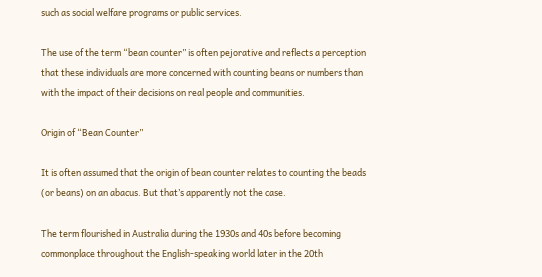such as social welfare programs or public services.

The use of the term “bean counter” is often pejorative and reflects a perception that these individuals are more concerned with counting beans or numbers than with the impact of their decisions on real people and communities.

Origin of “Bean Counter”

It is often assumed that the origin of bean counter relates to counting the beads (or beans) on an abacus. But that’s apparently not the case.

The term flourished in Australia during the 1930s and 40s before becoming commonplace throughout the English-speaking world later in the 20th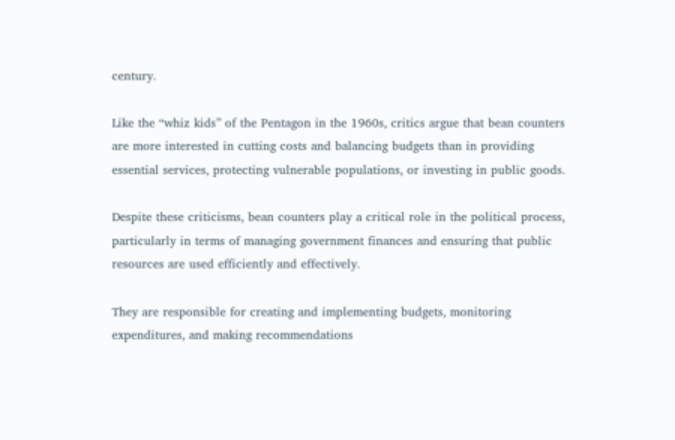century.

Like the “whiz kids” of the Pentagon in the 1960s, critics argue that bean counters are more interested in cutting costs and balancing budgets than in providing essential services, protecting vulnerable populations, or investing in public goods.

Despite these criticisms, bean counters play a critical role in the political process, particularly in terms of managing government finances and ensuring that public resources are used efficiently and effectively.

They are responsible for creating and implementing budgets, monitoring expenditures, and making recommendations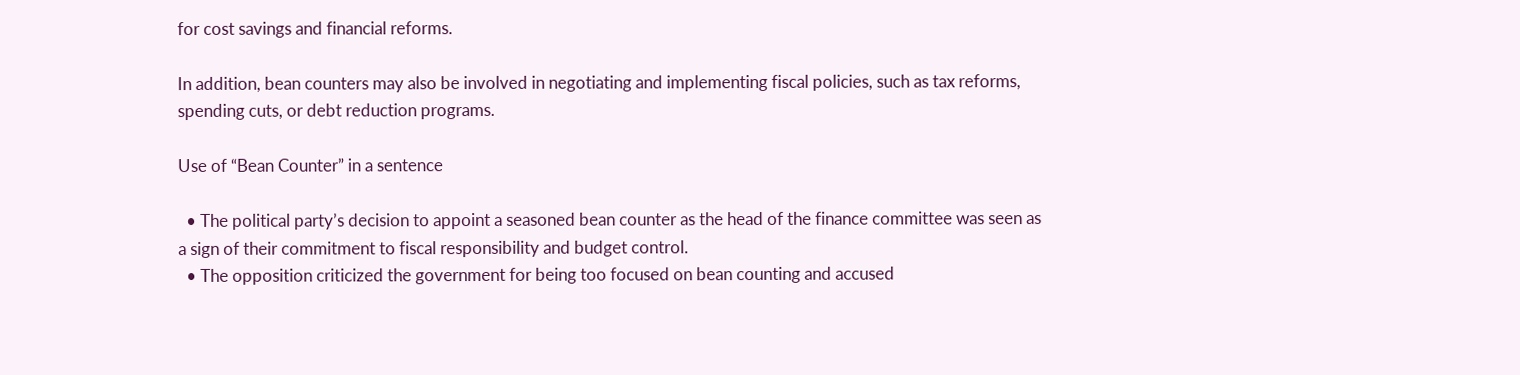for cost savings and financial reforms.

In addition, bean counters may also be involved in negotiating and implementing fiscal policies, such as tax reforms, spending cuts, or debt reduction programs.

Use of “Bean Counter” in a sentence

  • The political party’s decision to appoint a seasoned bean counter as the head of the finance committee was seen as a sign of their commitment to fiscal responsibility and budget control.
  • The opposition criticized the government for being too focused on bean counting and accused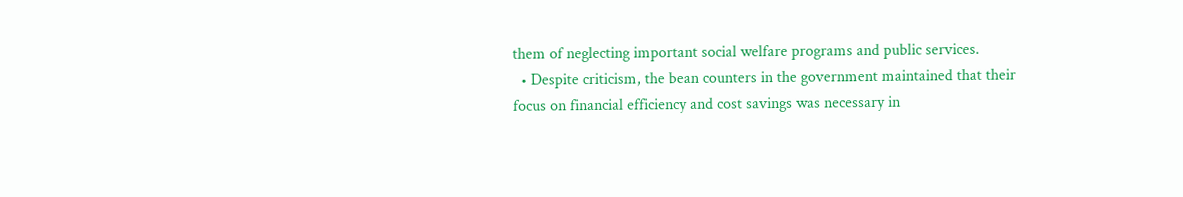them of neglecting important social welfare programs and public services.
  • Despite criticism, the bean counters in the government maintained that their focus on financial efficiency and cost savings was necessary in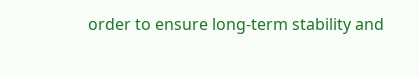order to ensure long-term stability and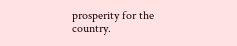prosperity for the country.